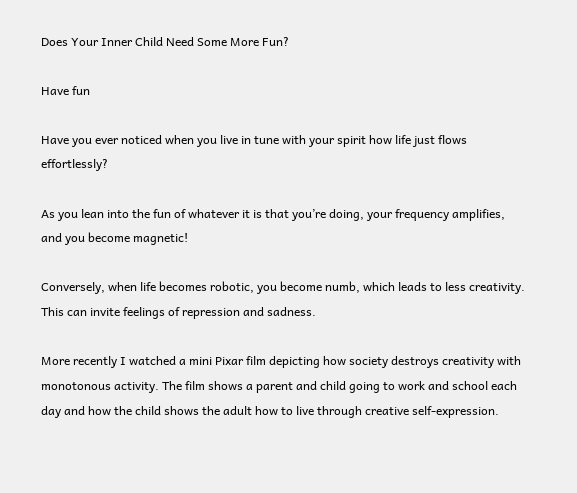Does Your Inner Child Need Some More Fun?

Have fun

Have you ever noticed when you live in tune with your spirit how life just flows effortlessly?

As you lean into the fun of whatever it is that you’re doing, your frequency amplifies, and you become magnetic!

Conversely, when life becomes robotic, you become numb, which leads to less creativity. This can invite feelings of repression and sadness.

More recently I watched a mini Pixar film depicting how society destroys creativity with monotonous activity. The film shows a parent and child going to work and school each day and how the child shows the adult how to live through creative self-expression.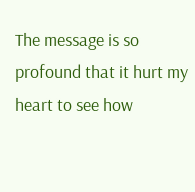The message is so profound that it hurt my heart to see how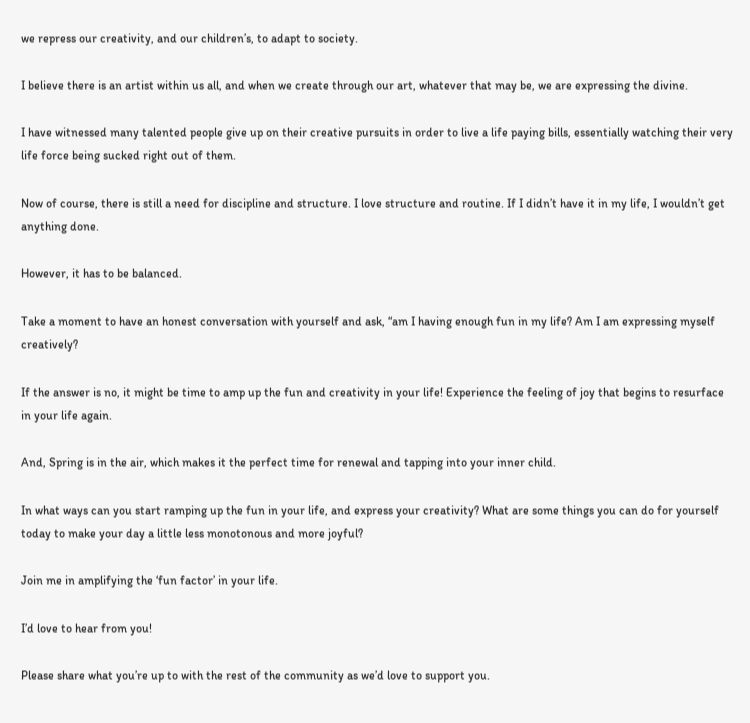we repress our creativity, and our children’s, to adapt to society.

I believe there is an artist within us all, and when we create through our art, whatever that may be, we are expressing the divine.

I have witnessed many talented people give up on their creative pursuits in order to live a life paying bills, essentially watching their very life force being sucked right out of them.

Now of course, there is still a need for discipline and structure. I love structure and routine. If I didn’t have it in my life, I wouldn’t get anything done.

However, it has to be balanced.

Take a moment to have an honest conversation with yourself and ask, “am I having enough fun in my life? Am I am expressing myself creatively?

If the answer is no, it might be time to amp up the fun and creativity in your life! Experience the feeling of joy that begins to resurface in your life again.

And, Spring is in the air, which makes it the perfect time for renewal and tapping into your inner child.

In what ways can you start ramping up the fun in your life, and express your creativity? What are some things you can do for yourself today to make your day a little less monotonous and more joyful?

Join me in amplifying the ‘fun factor’ in your life.

I’d love to hear from you!

Please share what you’re up to with the rest of the community as we’d love to support you.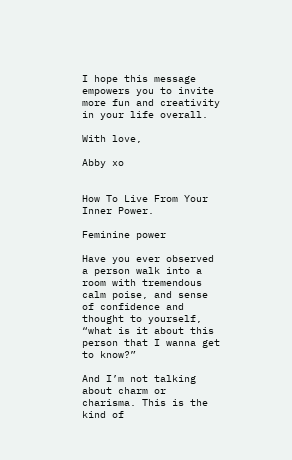I hope this message empowers you to invite more fun and creativity in your life overall.

With love,

Abby xo


How To Live From Your Inner Power.

Feminine power

Have you ever observed a person walk into a room with tremendous calm poise, and sense of confidence and thought to yourself, “what is it about this person that I wanna get to know?”

And I’m not talking about charm or charisma. This is the kind of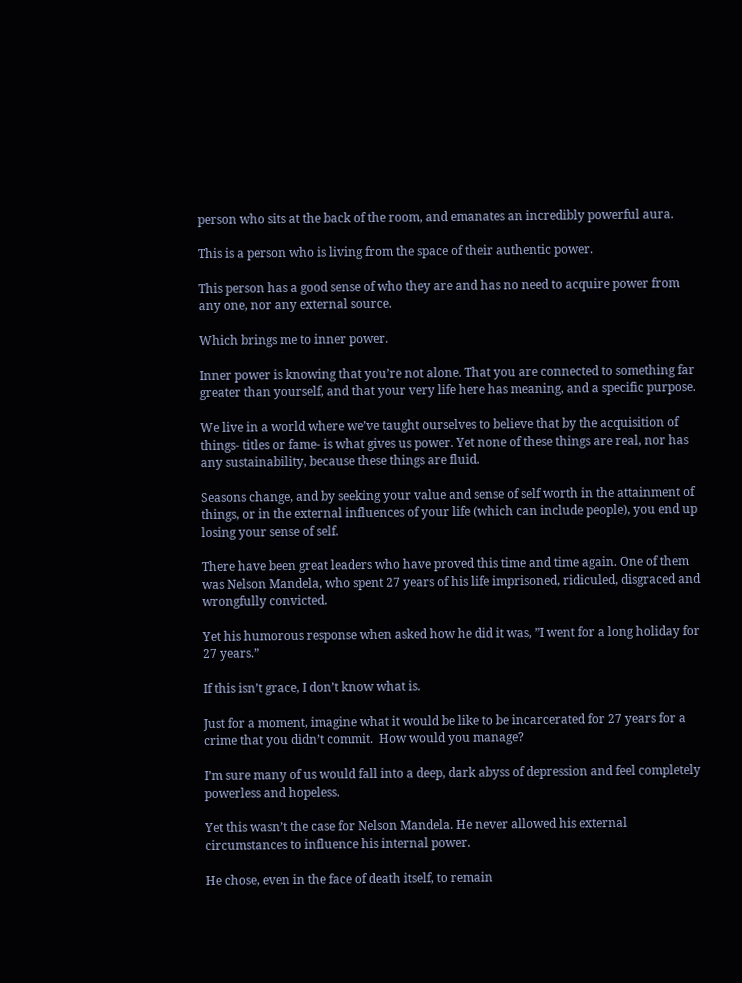person who sits at the back of the room, and emanates an incredibly powerful aura.

This is a person who is living from the space of their authentic power.

This person has a good sense of who they are and has no need to acquire power from any one, nor any external source.

Which brings me to inner power.

Inner power is knowing that you’re not alone. That you are connected to something far greater than yourself, and that your very life here has meaning, and a specific purpose.

We live in a world where we’ve taught ourselves to believe that by the acquisition of things- titles or fame- is what gives us power. Yet none of these things are real, nor has any sustainability, because these things are fluid.

Seasons change, and by seeking your value and sense of self worth in the attainment of things, or in the external influences of your life (which can include people), you end up losing your sense of self.

There have been great leaders who have proved this time and time again. One of them was Nelson Mandela, who spent 27 years of his life imprisoned, ridiculed, disgraced and wrongfully convicted.

Yet his humorous response when asked how he did it was, ”I went for a long holiday for 27 years.”

If this isn’t grace, I don’t know what is.

Just for a moment, imagine what it would be like to be incarcerated for 27 years for a crime that you didn’t commit.  How would you manage?

I’m sure many of us would fall into a deep, dark abyss of depression and feel completely powerless and hopeless.

Yet this wasn’t the case for Nelson Mandela. He never allowed his external circumstances to influence his internal power.

He chose, even in the face of death itself, to remain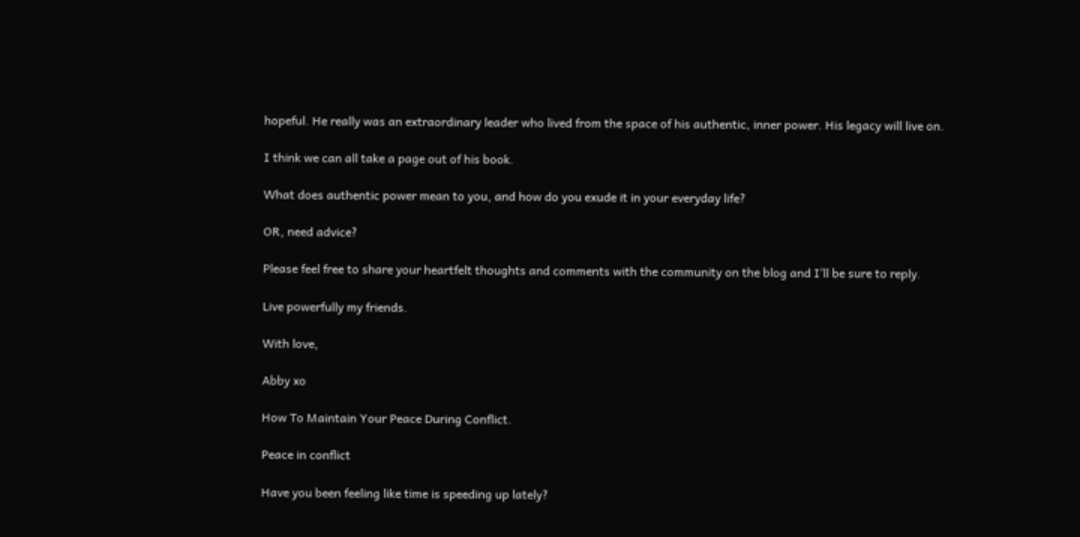hopeful. He really was an extraordinary leader who lived from the space of his authentic, inner power. His legacy will live on.

I think we can all take a page out of his book.

What does authentic power mean to you, and how do you exude it in your everyday life?

OR, need advice?

Please feel free to share your heartfelt thoughts and comments with the community on the blog and I’ll be sure to reply.

Live powerfully my friends.

With love,

Abby xo

How To Maintain Your Peace During Conflict.

Peace in conflict

Have you been feeling like time is speeding up lately?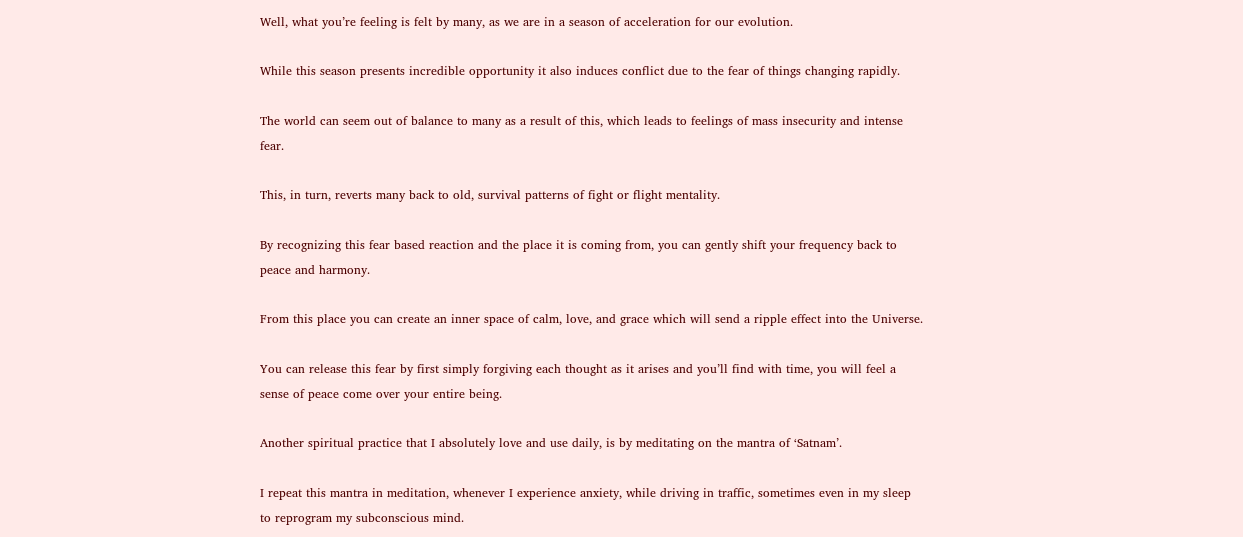Well, what you’re feeling is felt by many, as we are in a season of acceleration for our evolution.

While this season presents incredible opportunity it also induces conflict due to the fear of things changing rapidly.

The world can seem out of balance to many as a result of this, which leads to feelings of mass insecurity and intense fear.

This, in turn, reverts many back to old, survival patterns of fight or flight mentality.

By recognizing this fear based reaction and the place it is coming from, you can gently shift your frequency back to peace and harmony.

From this place you can create an inner space of calm, love, and grace which will send a ripple effect into the Universe.

You can release this fear by first simply forgiving each thought as it arises and you’ll find with time, you will feel a sense of peace come over your entire being.

Another spiritual practice that I absolutely love and use daily, is by meditating on the mantra of ‘Satnam’.

I repeat this mantra in meditation, whenever I experience anxiety, while driving in traffic, sometimes even in my sleep to reprogram my subconscious mind.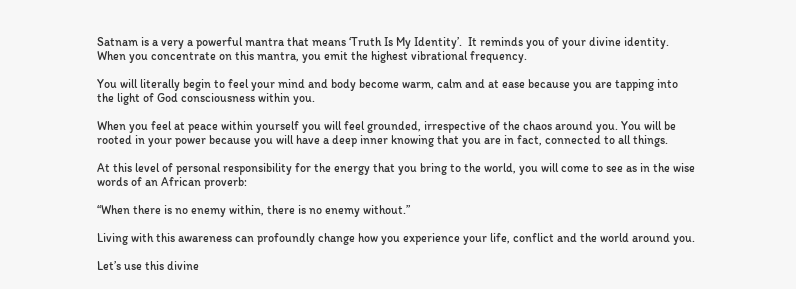Satnam is a very a powerful mantra that means ‘Truth Is My Identity’.  It reminds you of your divine identity.  When you concentrate on this mantra, you emit the highest vibrational frequency.

You will literally begin to feel your mind and body become warm, calm and at ease because you are tapping into the light of God consciousness within you.

When you feel at peace within yourself you will feel grounded, irrespective of the chaos around you. You will be rooted in your power because you will have a deep inner knowing that you are in fact, connected to all things.

At this level of personal responsibility for the energy that you bring to the world, you will come to see as in the wise words of an African proverb:

“When there is no enemy within, there is no enemy without.”

Living with this awareness can profoundly change how you experience your life, conflict and the world around you.

Let’s use this divine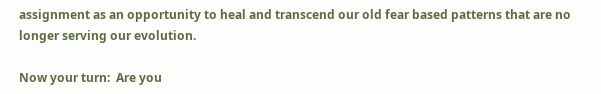assignment as an opportunity to heal and transcend our old fear based patterns that are no longer serving our evolution.

Now your turn:  Are you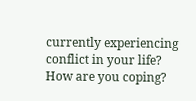currently experiencing conflict in your life?  How are you coping?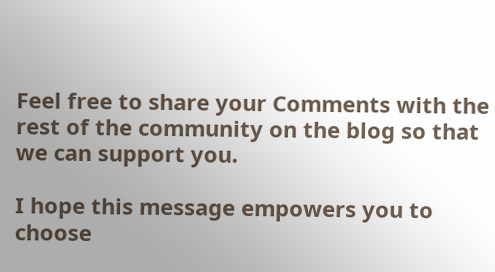Feel free to share your Comments with the rest of the community on the blog so that we can support you.

I hope this message empowers you to choose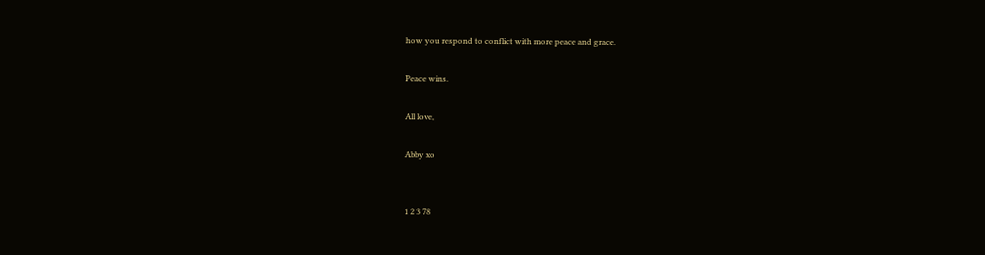how you respond to conflict with more peace and grace.

Peace wins.

All love,

Abby xo


1 2 3 78